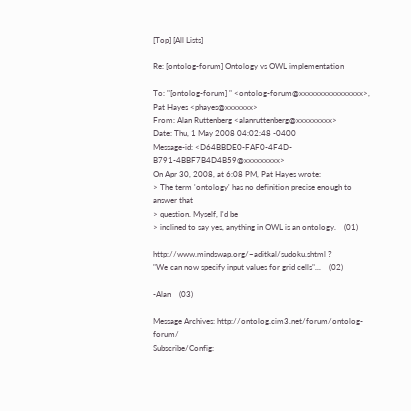[Top] [All Lists]

Re: [ontolog-forum] Ontology vs OWL implementation

To: "[ontolog-forum] " <ontolog-forum@xxxxxxxxxxxxxxxx>, Pat Hayes <phayes@xxxxxxx>
From: Alan Ruttenberg <alanruttenberg@xxxxxxxxx>
Date: Thu, 1 May 2008 04:02:48 -0400
Message-id: <D64BBDE0-FAF0-4F4D-B791-4BBF7B4D4B59@xxxxxxxxx>
On Apr 30, 2008, at 6:08 PM, Pat Hayes wrote:
> The term 'ontology' has no definition precise enough to answer that
> question. Myself, I'd be
> inclined to say yes, anything in OWL is an ontology.    (01)

http://www.mindswap.org/~aditkal/sudoku.shtml ?
"We can now specify input values for grid cells"...    (02)

-Alan    (03)

Message Archives: http://ontolog.cim3.net/forum/ontolog-forum/
Subscribe/Config: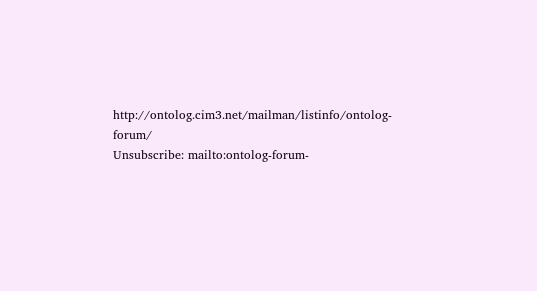http://ontolog.cim3.net/mailman/listinfo/ontolog-forum/
Unsubscribe: mailto:ontolog-forum-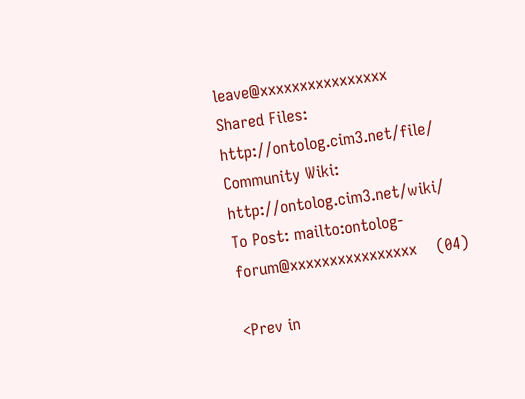leave@xxxxxxxxxxxxxxxx
Shared Files: http://ontolog.cim3.net/file/
Community Wiki: http://ontolog.cim3.net/wiki/
To Post: mailto:ontolog-forum@xxxxxxxxxxxxxxxx    (04)

<Prev in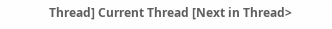Thread] Current Thread [Next in Thread>